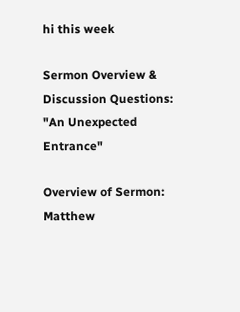hi this week

Sermon Overview & Discussion Questions: "An Unexpected Entrance"

Overview of Sermon:
Matthew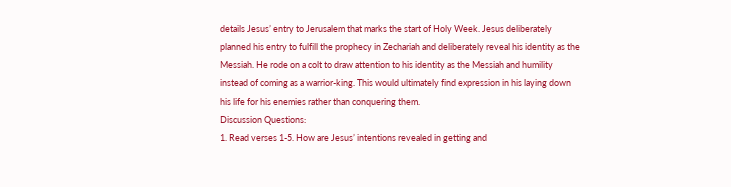details Jesus’ entry to Jerusalem that marks the start of Holy Week. Jesus deliberately planned his entry to fulfill the prophecy in Zechariah and deliberately reveal his identity as the Messiah. He rode on a colt to draw attention to his identity as the Messiah and humility instead of coming as a warrior-king. This would ultimately find expression in his laying down his life for his enemies rather than conquering them.
Discussion Questions:
1. Read verses 1-5. How are Jesus’ intentions revealed in getting and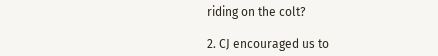riding on the colt?

2. CJ encouraged us to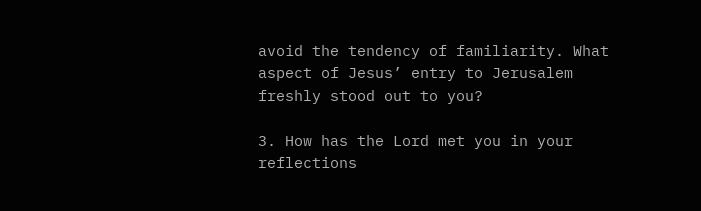avoid the tendency of familiarity. What aspect of Jesus’ entry to Jerusalem freshly stood out to you?

3. How has the Lord met you in your reflections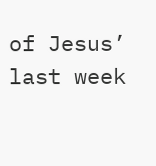of Jesus’ last week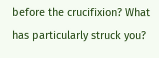before the crucifixion? What has particularly struck you?